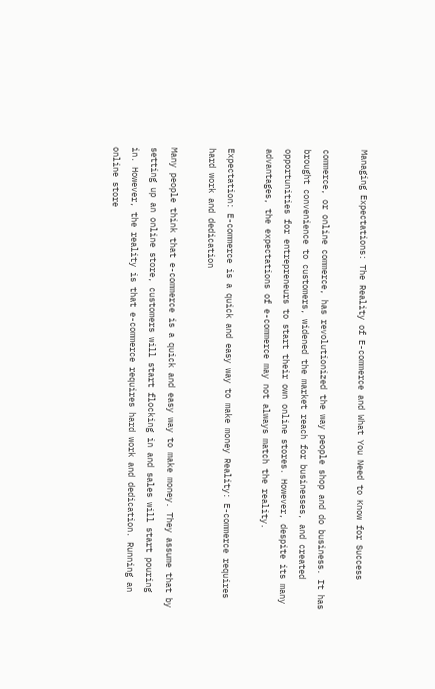Managing Expectations: The Reality of E-commerce and What You Need to Know for Success

commerce, or online commerce, has revolutionized the way people shop and do business. It has brought convenience to customers, widened the market reach for businesses, and created opportunities for entrepreneurs to start their own online stores. However, despite its many advantages, the expectations of e-commerce may not always match the reality.

Expectation: E-commerce is a quick and easy way to make money Reality: E-commerce requires hard work and dedication

Many people think that e-commerce is a quick and easy way to make money. They assume that by setting up an online store, customers will start flocking in and sales will start pouring in. However, the reality is that e-commerce requires hard work and dedication. Running an online store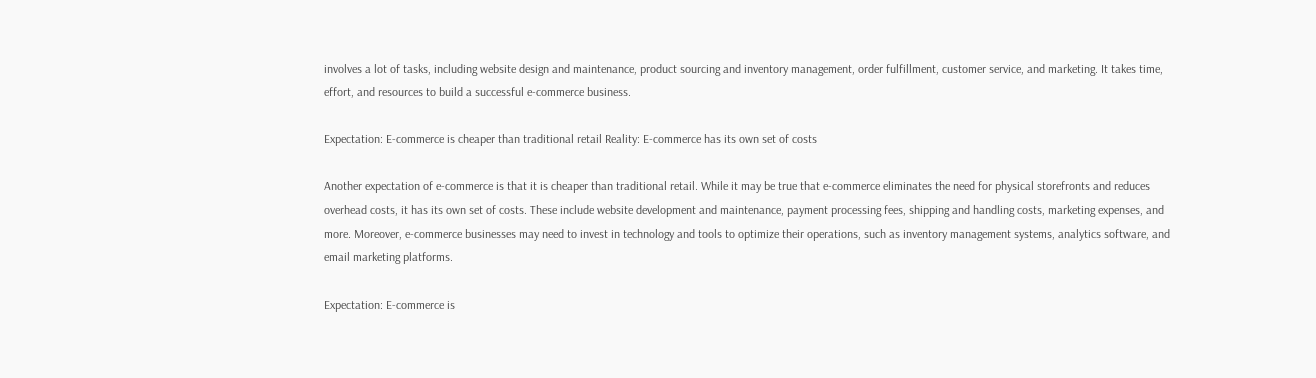involves a lot of tasks, including website design and maintenance, product sourcing and inventory management, order fulfillment, customer service, and marketing. It takes time, effort, and resources to build a successful e-commerce business.

Expectation: E-commerce is cheaper than traditional retail Reality: E-commerce has its own set of costs

Another expectation of e-commerce is that it is cheaper than traditional retail. While it may be true that e-commerce eliminates the need for physical storefronts and reduces overhead costs, it has its own set of costs. These include website development and maintenance, payment processing fees, shipping and handling costs, marketing expenses, and more. Moreover, e-commerce businesses may need to invest in technology and tools to optimize their operations, such as inventory management systems, analytics software, and email marketing platforms.

Expectation: E-commerce is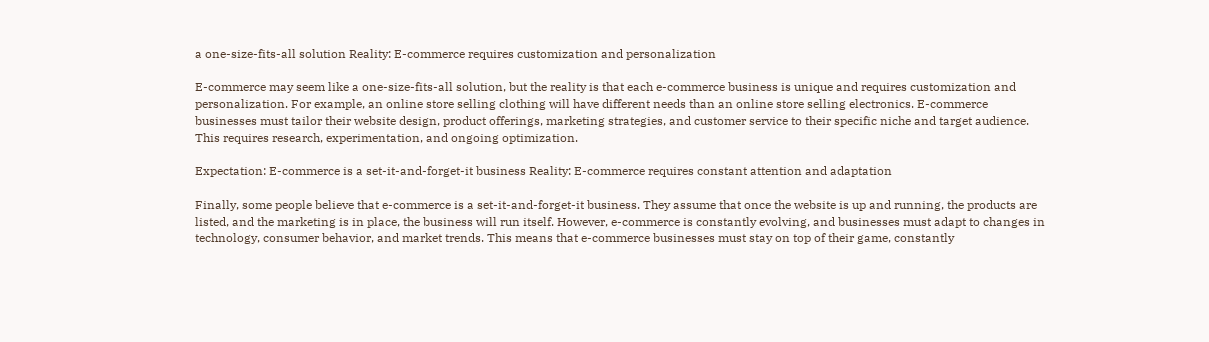a one-size-fits-all solution Reality: E-commerce requires customization and personalization

E-commerce may seem like a one-size-fits-all solution, but the reality is that each e-commerce business is unique and requires customization and personalization. For example, an online store selling clothing will have different needs than an online store selling electronics. E-commerce businesses must tailor their website design, product offerings, marketing strategies, and customer service to their specific niche and target audience. This requires research, experimentation, and ongoing optimization.

Expectation: E-commerce is a set-it-and-forget-it business Reality: E-commerce requires constant attention and adaptation

Finally, some people believe that e-commerce is a set-it-and-forget-it business. They assume that once the website is up and running, the products are listed, and the marketing is in place, the business will run itself. However, e-commerce is constantly evolving, and businesses must adapt to changes in technology, consumer behavior, and market trends. This means that e-commerce businesses must stay on top of their game, constantly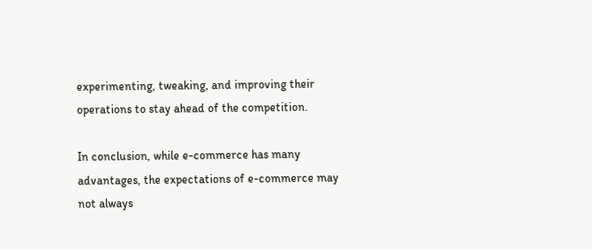experimenting, tweaking, and improving their operations to stay ahead of the competition.

In conclusion, while e-commerce has many advantages, the expectations of e-commerce may not always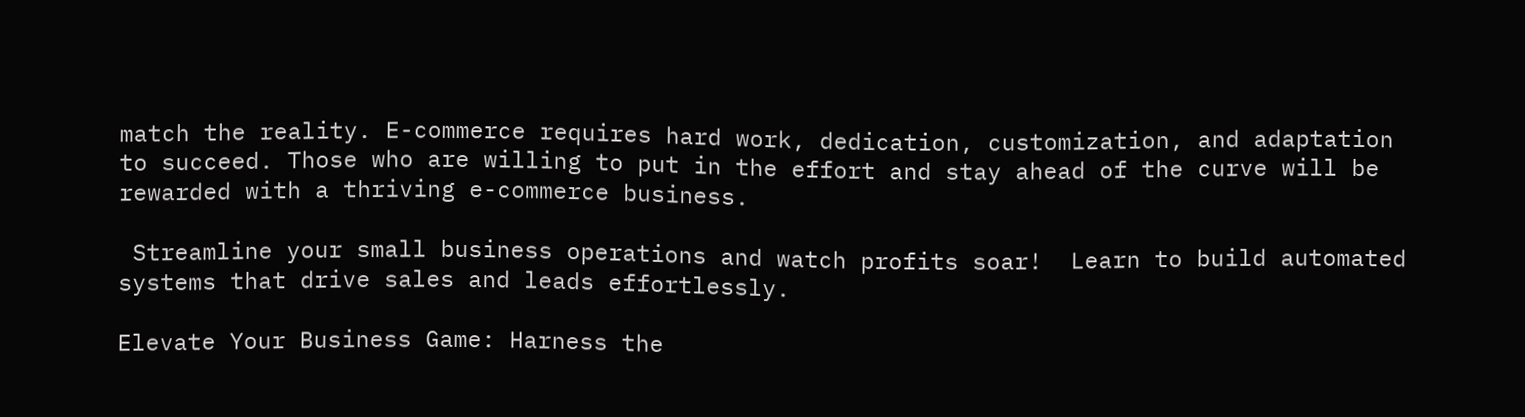match the reality. E-commerce requires hard work, dedication, customization, and adaptation to succeed. Those who are willing to put in the effort and stay ahead of the curve will be rewarded with a thriving e-commerce business.

 Streamline your small business operations and watch profits soar!  Learn to build automated systems that drive sales and leads effortlessly.

Elevate Your Business Game: Harness the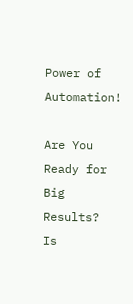Power of Automation!

Are You Ready for Big Results?
Is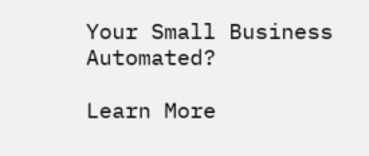Your Small Business Automated?

Learn More